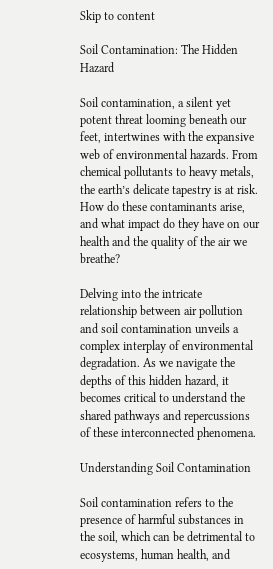Skip to content

Soil Contamination: The Hidden Hazard

Soil contamination, a silent yet potent threat looming beneath our feet, intertwines with the expansive web of environmental hazards. From chemical pollutants to heavy metals, the earth’s delicate tapestry is at risk. How do these contaminants arise, and what impact do they have on our health and the quality of the air we breathe?

Delving into the intricate relationship between air pollution and soil contamination unveils a complex interplay of environmental degradation. As we navigate the depths of this hidden hazard, it becomes critical to understand the shared pathways and repercussions of these interconnected phenomena.

Understanding Soil Contamination

Soil contamination refers to the presence of harmful substances in the soil, which can be detrimental to ecosystems, human health, and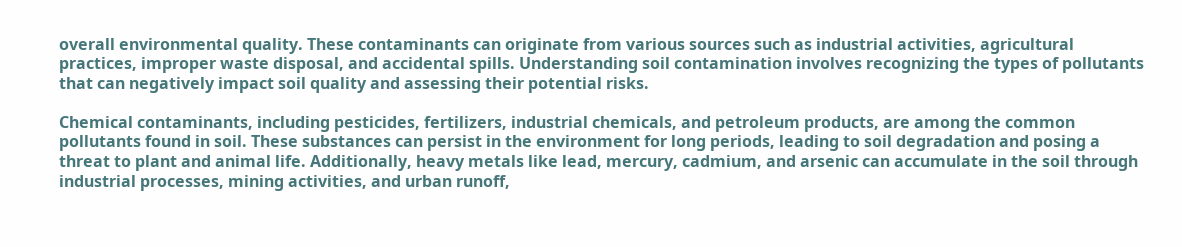overall environmental quality. These contaminants can originate from various sources such as industrial activities, agricultural practices, improper waste disposal, and accidental spills. Understanding soil contamination involves recognizing the types of pollutants that can negatively impact soil quality and assessing their potential risks.

Chemical contaminants, including pesticides, fertilizers, industrial chemicals, and petroleum products, are among the common pollutants found in soil. These substances can persist in the environment for long periods, leading to soil degradation and posing a threat to plant and animal life. Additionally, heavy metals like lead, mercury, cadmium, and arsenic can accumulate in the soil through industrial processes, mining activities, and urban runoff,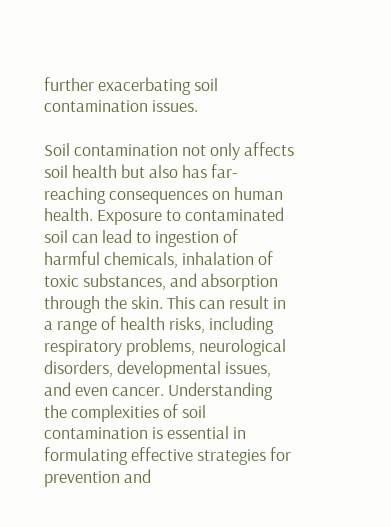further exacerbating soil contamination issues.

Soil contamination not only affects soil health but also has far-reaching consequences on human health. Exposure to contaminated soil can lead to ingestion of harmful chemicals, inhalation of toxic substances, and absorption through the skin. This can result in a range of health risks, including respiratory problems, neurological disorders, developmental issues, and even cancer. Understanding the complexities of soil contamination is essential in formulating effective strategies for prevention and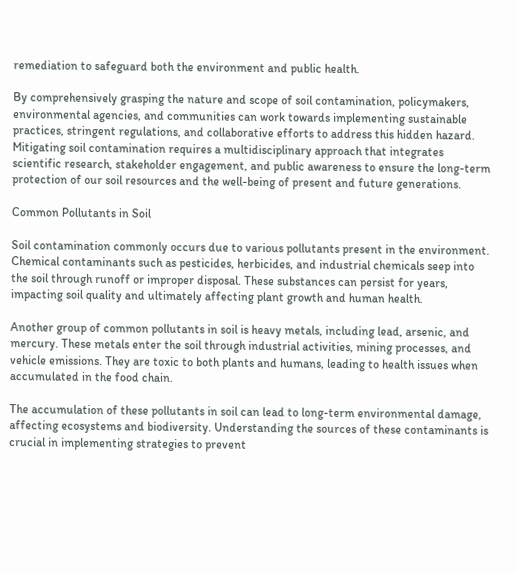remediation to safeguard both the environment and public health.

By comprehensively grasping the nature and scope of soil contamination, policymakers, environmental agencies, and communities can work towards implementing sustainable practices, stringent regulations, and collaborative efforts to address this hidden hazard. Mitigating soil contamination requires a multidisciplinary approach that integrates scientific research, stakeholder engagement, and public awareness to ensure the long-term protection of our soil resources and the well-being of present and future generations.

Common Pollutants in Soil

Soil contamination commonly occurs due to various pollutants present in the environment. Chemical contaminants such as pesticides, herbicides, and industrial chemicals seep into the soil through runoff or improper disposal. These substances can persist for years, impacting soil quality and ultimately affecting plant growth and human health.

Another group of common pollutants in soil is heavy metals, including lead, arsenic, and mercury. These metals enter the soil through industrial activities, mining processes, and vehicle emissions. They are toxic to both plants and humans, leading to health issues when accumulated in the food chain.

The accumulation of these pollutants in soil can lead to long-term environmental damage, affecting ecosystems and biodiversity. Understanding the sources of these contaminants is crucial in implementing strategies to prevent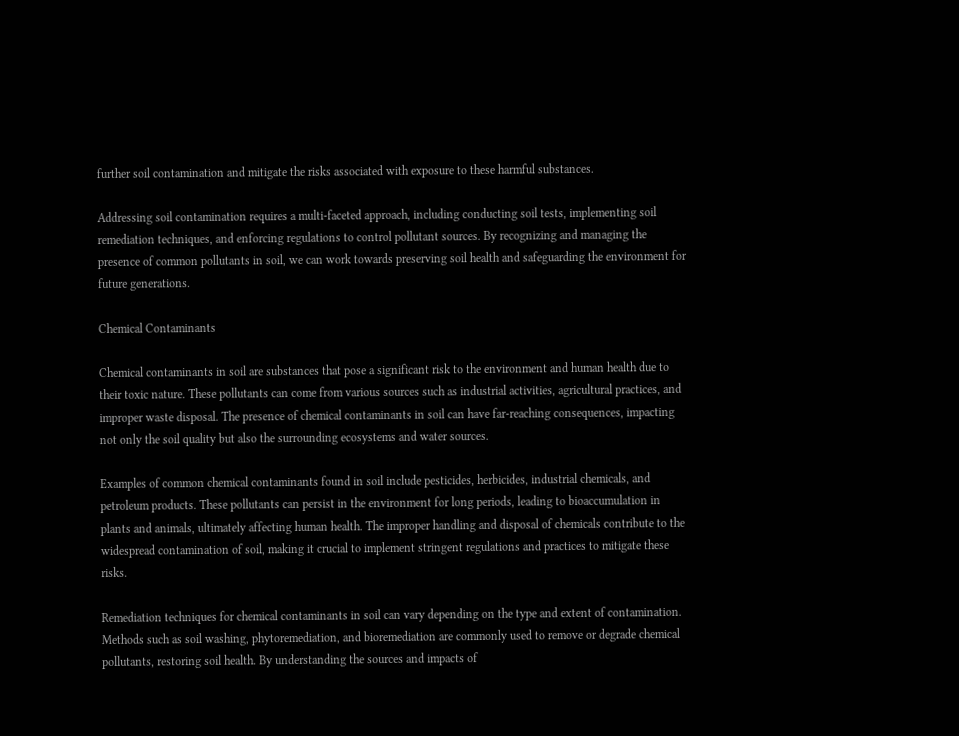further soil contamination and mitigate the risks associated with exposure to these harmful substances.

Addressing soil contamination requires a multi-faceted approach, including conducting soil tests, implementing soil remediation techniques, and enforcing regulations to control pollutant sources. By recognizing and managing the presence of common pollutants in soil, we can work towards preserving soil health and safeguarding the environment for future generations.

Chemical Contaminants

Chemical contaminants in soil are substances that pose a significant risk to the environment and human health due to their toxic nature. These pollutants can come from various sources such as industrial activities, agricultural practices, and improper waste disposal. The presence of chemical contaminants in soil can have far-reaching consequences, impacting not only the soil quality but also the surrounding ecosystems and water sources.

Examples of common chemical contaminants found in soil include pesticides, herbicides, industrial chemicals, and petroleum products. These pollutants can persist in the environment for long periods, leading to bioaccumulation in plants and animals, ultimately affecting human health. The improper handling and disposal of chemicals contribute to the widespread contamination of soil, making it crucial to implement stringent regulations and practices to mitigate these risks.

Remediation techniques for chemical contaminants in soil can vary depending on the type and extent of contamination. Methods such as soil washing, phytoremediation, and bioremediation are commonly used to remove or degrade chemical pollutants, restoring soil health. By understanding the sources and impacts of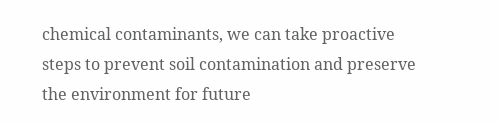chemical contaminants, we can take proactive steps to prevent soil contamination and preserve the environment for future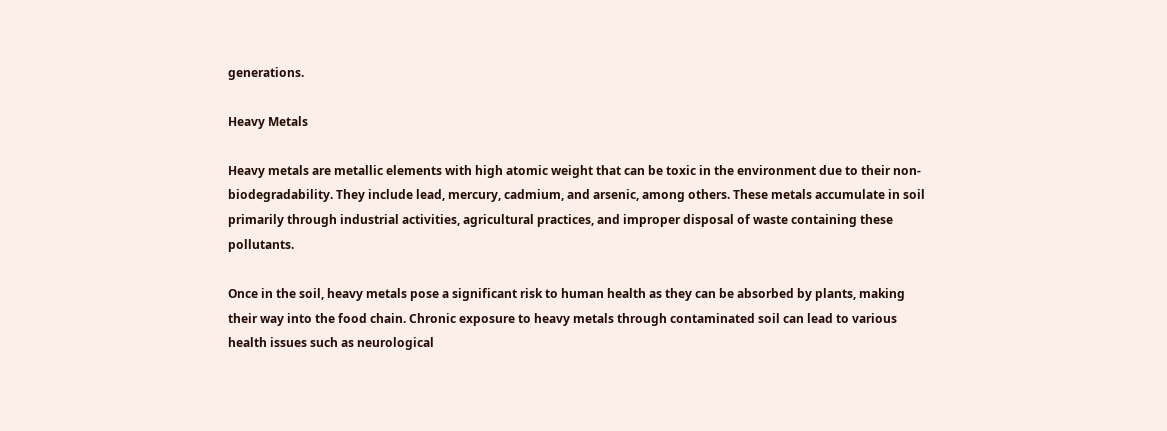generations.

Heavy Metals

Heavy metals are metallic elements with high atomic weight that can be toxic in the environment due to their non-biodegradability. They include lead, mercury, cadmium, and arsenic, among others. These metals accumulate in soil primarily through industrial activities, agricultural practices, and improper disposal of waste containing these pollutants.

Once in the soil, heavy metals pose a significant risk to human health as they can be absorbed by plants, making their way into the food chain. Chronic exposure to heavy metals through contaminated soil can lead to various health issues such as neurological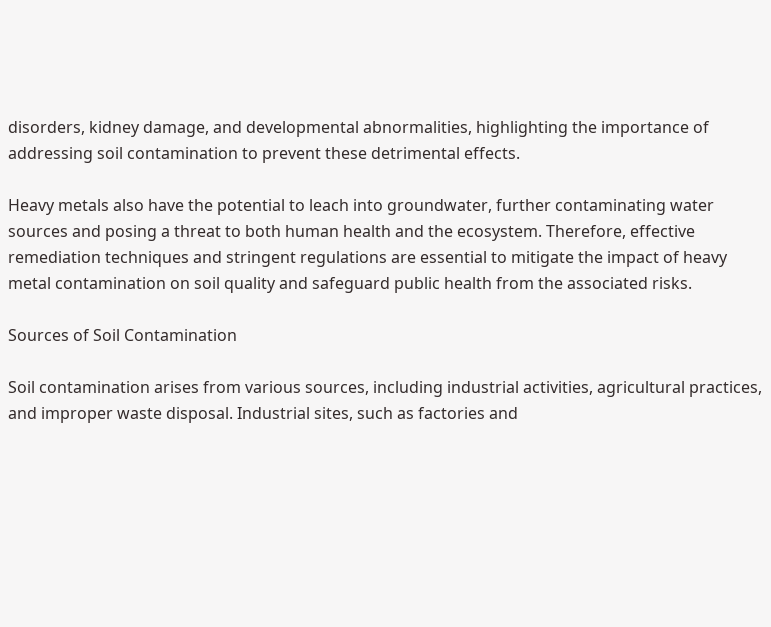disorders, kidney damage, and developmental abnormalities, highlighting the importance of addressing soil contamination to prevent these detrimental effects.

Heavy metals also have the potential to leach into groundwater, further contaminating water sources and posing a threat to both human health and the ecosystem. Therefore, effective remediation techniques and stringent regulations are essential to mitigate the impact of heavy metal contamination on soil quality and safeguard public health from the associated risks.

Sources of Soil Contamination

Soil contamination arises from various sources, including industrial activities, agricultural practices, and improper waste disposal. Industrial sites, such as factories and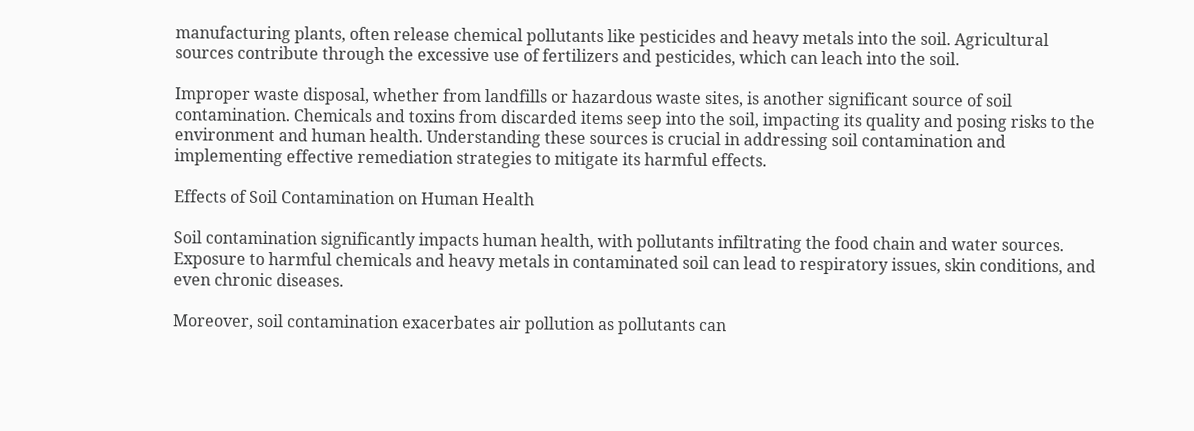manufacturing plants, often release chemical pollutants like pesticides and heavy metals into the soil. Agricultural sources contribute through the excessive use of fertilizers and pesticides, which can leach into the soil.

Improper waste disposal, whether from landfills or hazardous waste sites, is another significant source of soil contamination. Chemicals and toxins from discarded items seep into the soil, impacting its quality and posing risks to the environment and human health. Understanding these sources is crucial in addressing soil contamination and implementing effective remediation strategies to mitigate its harmful effects.

Effects of Soil Contamination on Human Health

Soil contamination significantly impacts human health, with pollutants infiltrating the food chain and water sources. Exposure to harmful chemicals and heavy metals in contaminated soil can lead to respiratory issues, skin conditions, and even chronic diseases.

Moreover, soil contamination exacerbates air pollution as pollutants can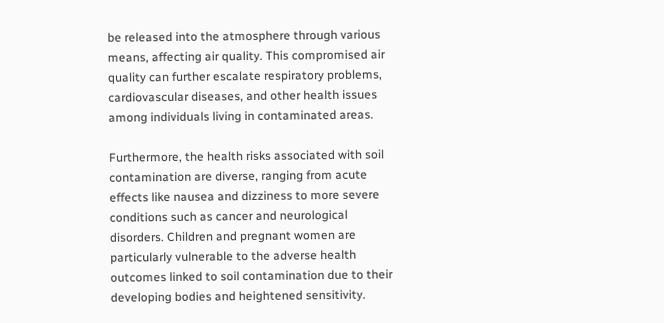be released into the atmosphere through various means, affecting air quality. This compromised air quality can further escalate respiratory problems, cardiovascular diseases, and other health issues among individuals living in contaminated areas.

Furthermore, the health risks associated with soil contamination are diverse, ranging from acute effects like nausea and dizziness to more severe conditions such as cancer and neurological disorders. Children and pregnant women are particularly vulnerable to the adverse health outcomes linked to soil contamination due to their developing bodies and heightened sensitivity.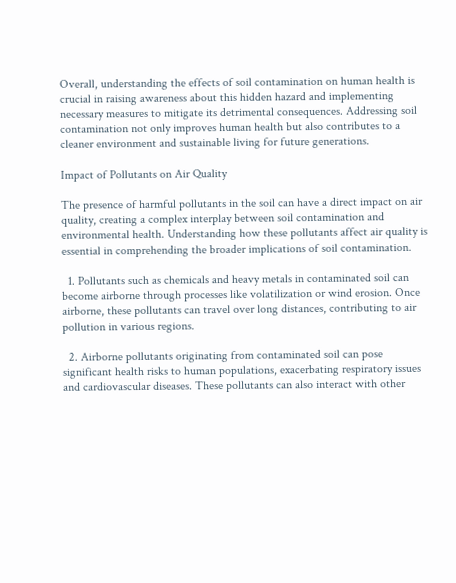Overall, understanding the effects of soil contamination on human health is crucial in raising awareness about this hidden hazard and implementing necessary measures to mitigate its detrimental consequences. Addressing soil contamination not only improves human health but also contributes to a cleaner environment and sustainable living for future generations.

Impact of Pollutants on Air Quality

The presence of harmful pollutants in the soil can have a direct impact on air quality, creating a complex interplay between soil contamination and environmental health. Understanding how these pollutants affect air quality is essential in comprehending the broader implications of soil contamination.

  1. Pollutants such as chemicals and heavy metals in contaminated soil can become airborne through processes like volatilization or wind erosion. Once airborne, these pollutants can travel over long distances, contributing to air pollution in various regions.

  2. Airborne pollutants originating from contaminated soil can pose significant health risks to human populations, exacerbating respiratory issues and cardiovascular diseases. These pollutants can also interact with other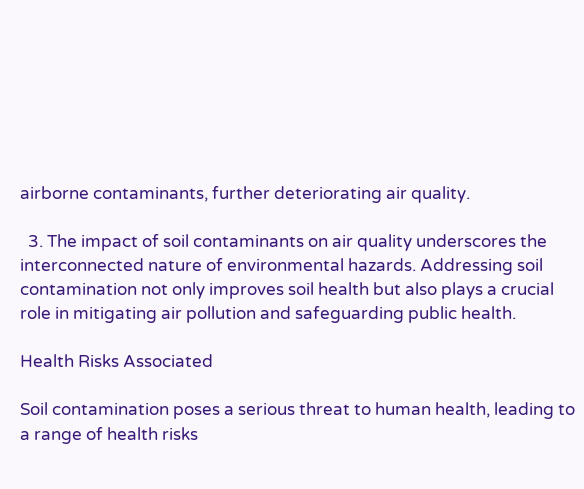airborne contaminants, further deteriorating air quality.

  3. The impact of soil contaminants on air quality underscores the interconnected nature of environmental hazards. Addressing soil contamination not only improves soil health but also plays a crucial role in mitigating air pollution and safeguarding public health.

Health Risks Associated

Soil contamination poses a serious threat to human health, leading to a range of health risks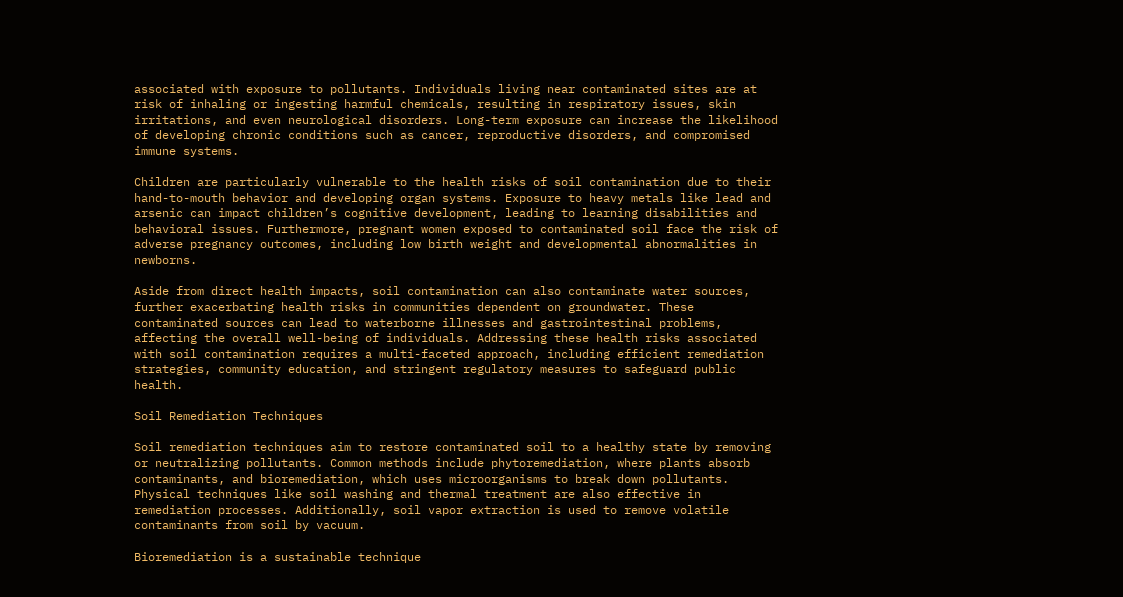associated with exposure to pollutants. Individuals living near contaminated sites are at risk of inhaling or ingesting harmful chemicals, resulting in respiratory issues, skin irritations, and even neurological disorders. Long-term exposure can increase the likelihood of developing chronic conditions such as cancer, reproductive disorders, and compromised immune systems.

Children are particularly vulnerable to the health risks of soil contamination due to their hand-to-mouth behavior and developing organ systems. Exposure to heavy metals like lead and arsenic can impact children’s cognitive development, leading to learning disabilities and behavioral issues. Furthermore, pregnant women exposed to contaminated soil face the risk of adverse pregnancy outcomes, including low birth weight and developmental abnormalities in newborns.

Aside from direct health impacts, soil contamination can also contaminate water sources, further exacerbating health risks in communities dependent on groundwater. These contaminated sources can lead to waterborne illnesses and gastrointestinal problems, affecting the overall well-being of individuals. Addressing these health risks associated with soil contamination requires a multi-faceted approach, including efficient remediation strategies, community education, and stringent regulatory measures to safeguard public health.

Soil Remediation Techniques

Soil remediation techniques aim to restore contaminated soil to a healthy state by removing or neutralizing pollutants. Common methods include phytoremediation, where plants absorb contaminants, and bioremediation, which uses microorganisms to break down pollutants. Physical techniques like soil washing and thermal treatment are also effective in remediation processes. Additionally, soil vapor extraction is used to remove volatile contaminants from soil by vacuum.

Bioremediation is a sustainable technique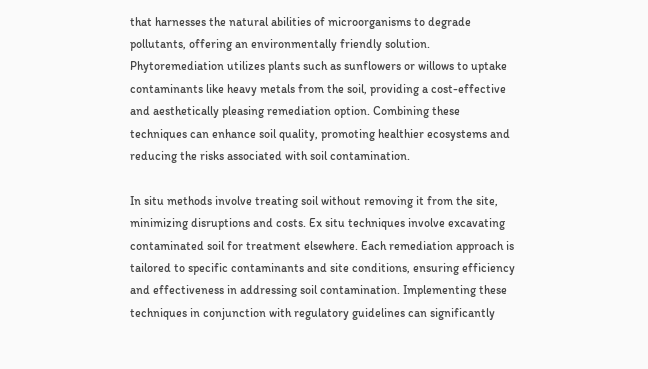that harnesses the natural abilities of microorganisms to degrade pollutants, offering an environmentally friendly solution. Phytoremediation utilizes plants such as sunflowers or willows to uptake contaminants like heavy metals from the soil, providing a cost-effective and aesthetically pleasing remediation option. Combining these techniques can enhance soil quality, promoting healthier ecosystems and reducing the risks associated with soil contamination.

In situ methods involve treating soil without removing it from the site, minimizing disruptions and costs. Ex situ techniques involve excavating contaminated soil for treatment elsewhere. Each remediation approach is tailored to specific contaminants and site conditions, ensuring efficiency and effectiveness in addressing soil contamination. Implementing these techniques in conjunction with regulatory guidelines can significantly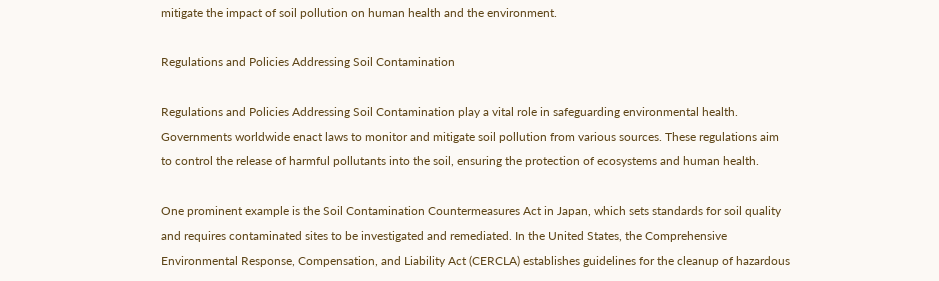mitigate the impact of soil pollution on human health and the environment.

Regulations and Policies Addressing Soil Contamination

Regulations and Policies Addressing Soil Contamination play a vital role in safeguarding environmental health. Governments worldwide enact laws to monitor and mitigate soil pollution from various sources. These regulations aim to control the release of harmful pollutants into the soil, ensuring the protection of ecosystems and human health.

One prominent example is the Soil Contamination Countermeasures Act in Japan, which sets standards for soil quality and requires contaminated sites to be investigated and remediated. In the United States, the Comprehensive Environmental Response, Compensation, and Liability Act (CERCLA) establishes guidelines for the cleanup of hazardous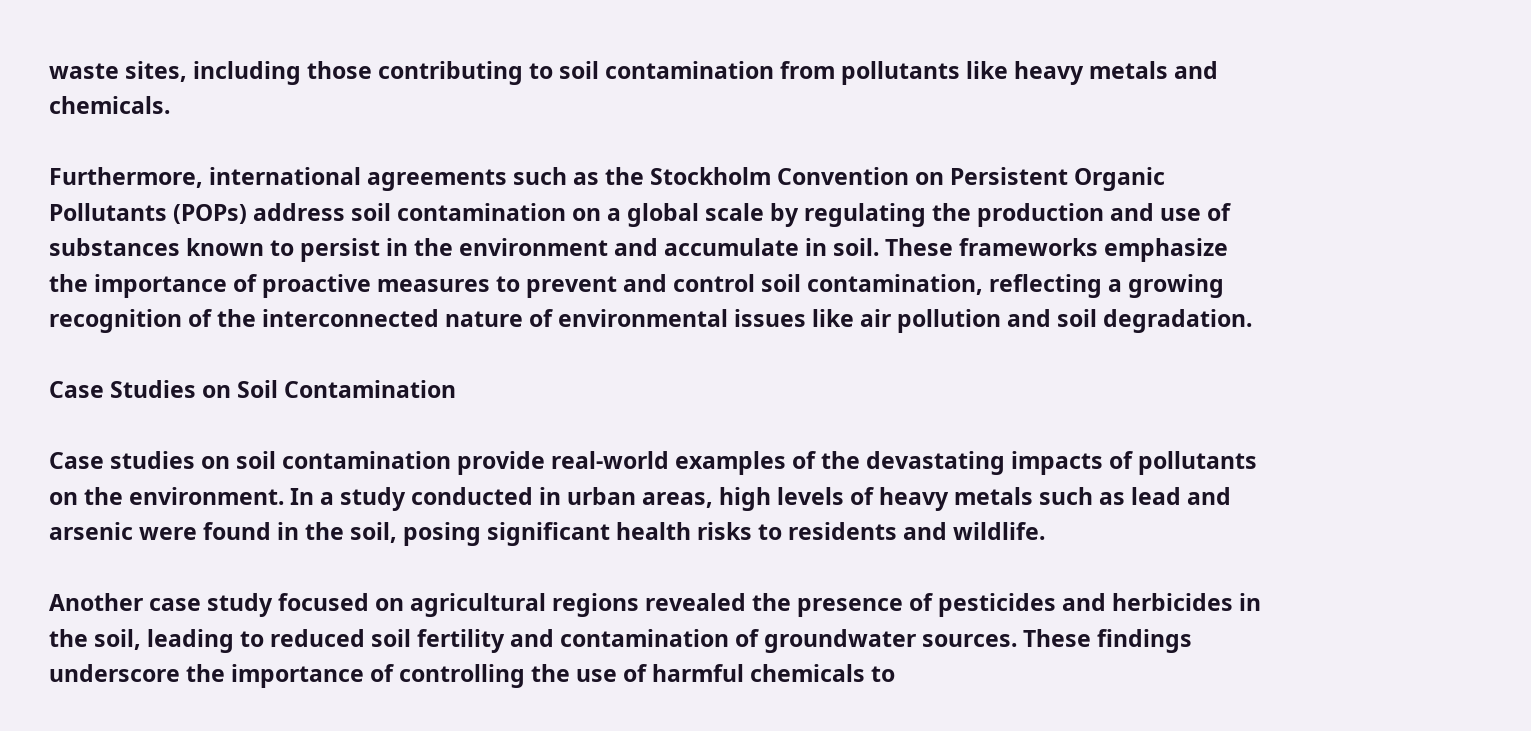waste sites, including those contributing to soil contamination from pollutants like heavy metals and chemicals.

Furthermore, international agreements such as the Stockholm Convention on Persistent Organic Pollutants (POPs) address soil contamination on a global scale by regulating the production and use of substances known to persist in the environment and accumulate in soil. These frameworks emphasize the importance of proactive measures to prevent and control soil contamination, reflecting a growing recognition of the interconnected nature of environmental issues like air pollution and soil degradation.

Case Studies on Soil Contamination

Case studies on soil contamination provide real-world examples of the devastating impacts of pollutants on the environment. In a study conducted in urban areas, high levels of heavy metals such as lead and arsenic were found in the soil, posing significant health risks to residents and wildlife.

Another case study focused on agricultural regions revealed the presence of pesticides and herbicides in the soil, leading to reduced soil fertility and contamination of groundwater sources. These findings underscore the importance of controlling the use of harmful chemicals to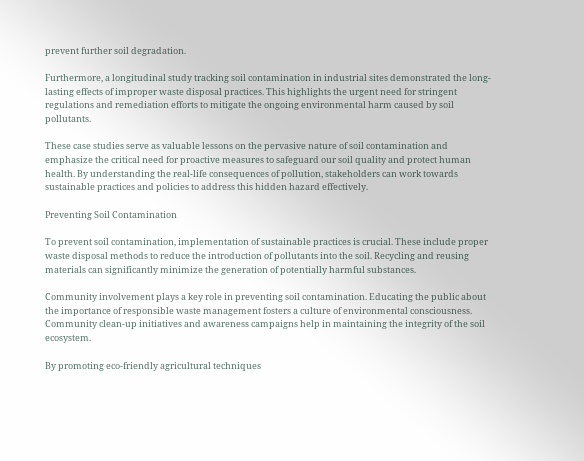prevent further soil degradation.

Furthermore, a longitudinal study tracking soil contamination in industrial sites demonstrated the long-lasting effects of improper waste disposal practices. This highlights the urgent need for stringent regulations and remediation efforts to mitigate the ongoing environmental harm caused by soil pollutants.

These case studies serve as valuable lessons on the pervasive nature of soil contamination and emphasize the critical need for proactive measures to safeguard our soil quality and protect human health. By understanding the real-life consequences of pollution, stakeholders can work towards sustainable practices and policies to address this hidden hazard effectively.

Preventing Soil Contamination

To prevent soil contamination, implementation of sustainable practices is crucial. These include proper waste disposal methods to reduce the introduction of pollutants into the soil. Recycling and reusing materials can significantly minimize the generation of potentially harmful substances.

Community involvement plays a key role in preventing soil contamination. Educating the public about the importance of responsible waste management fosters a culture of environmental consciousness. Community clean-up initiatives and awareness campaigns help in maintaining the integrity of the soil ecosystem.

By promoting eco-friendly agricultural techniques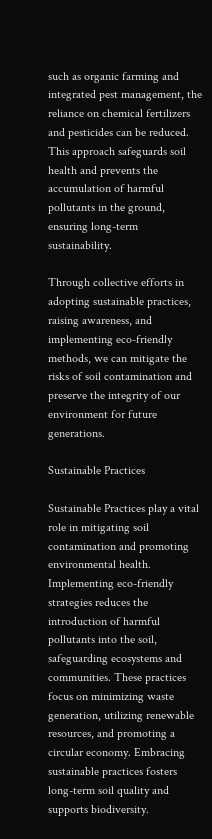such as organic farming and integrated pest management, the reliance on chemical fertilizers and pesticides can be reduced. This approach safeguards soil health and prevents the accumulation of harmful pollutants in the ground, ensuring long-term sustainability.

Through collective efforts in adopting sustainable practices, raising awareness, and implementing eco-friendly methods, we can mitigate the risks of soil contamination and preserve the integrity of our environment for future generations.

Sustainable Practices

Sustainable Practices play a vital role in mitigating soil contamination and promoting environmental health. Implementing eco-friendly strategies reduces the introduction of harmful pollutants into the soil, safeguarding ecosystems and communities. These practices focus on minimizing waste generation, utilizing renewable resources, and promoting a circular economy. Embracing sustainable practices fosters long-term soil quality and supports biodiversity.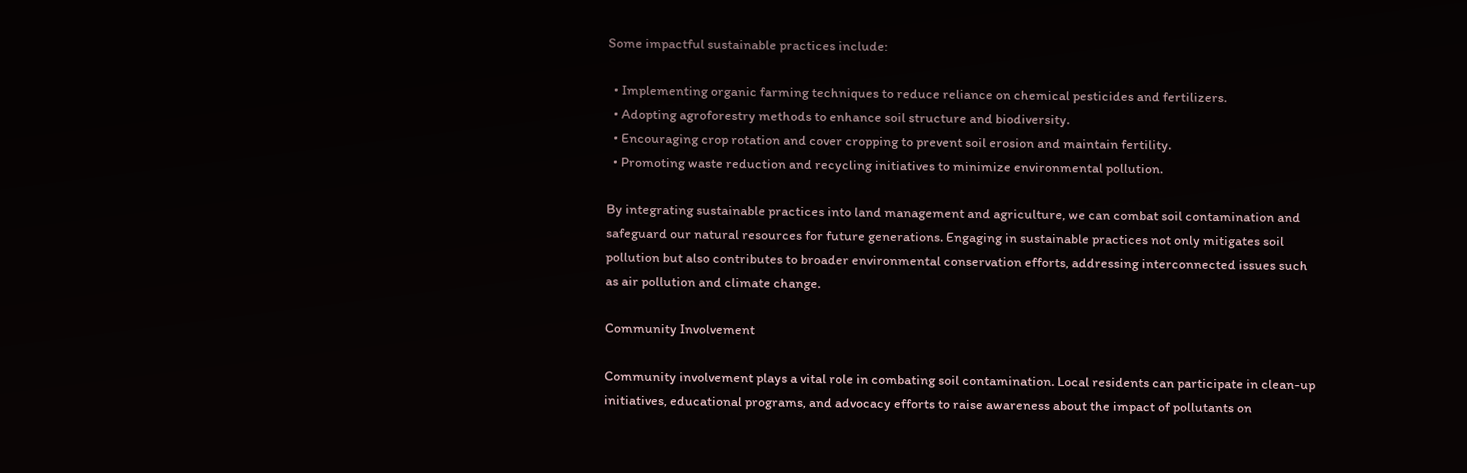Some impactful sustainable practices include:

  • Implementing organic farming techniques to reduce reliance on chemical pesticides and fertilizers.
  • Adopting agroforestry methods to enhance soil structure and biodiversity.
  • Encouraging crop rotation and cover cropping to prevent soil erosion and maintain fertility.
  • Promoting waste reduction and recycling initiatives to minimize environmental pollution.

By integrating sustainable practices into land management and agriculture, we can combat soil contamination and safeguard our natural resources for future generations. Engaging in sustainable practices not only mitigates soil pollution but also contributes to broader environmental conservation efforts, addressing interconnected issues such as air pollution and climate change.

Community Involvement

Community involvement plays a vital role in combating soil contamination. Local residents can participate in clean-up initiatives, educational programs, and advocacy efforts to raise awareness about the impact of pollutants on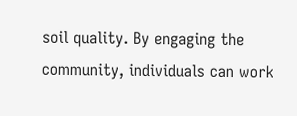soil quality. By engaging the community, individuals can work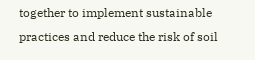together to implement sustainable practices and reduce the risk of soil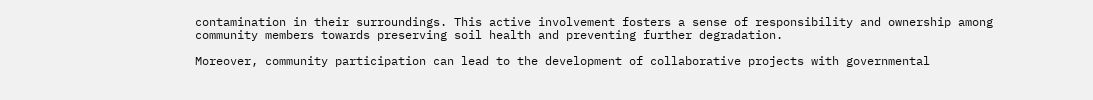contamination in their surroundings. This active involvement fosters a sense of responsibility and ownership among community members towards preserving soil health and preventing further degradation.

Moreover, community participation can lead to the development of collaborative projects with governmental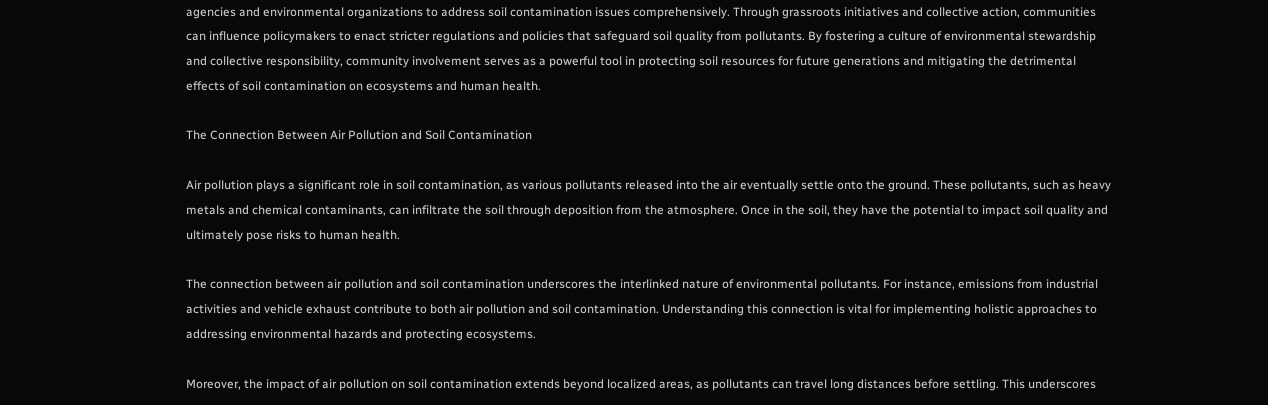agencies and environmental organizations to address soil contamination issues comprehensively. Through grassroots initiatives and collective action, communities can influence policymakers to enact stricter regulations and policies that safeguard soil quality from pollutants. By fostering a culture of environmental stewardship and collective responsibility, community involvement serves as a powerful tool in protecting soil resources for future generations and mitigating the detrimental effects of soil contamination on ecosystems and human health.

The Connection Between Air Pollution and Soil Contamination

Air pollution plays a significant role in soil contamination, as various pollutants released into the air eventually settle onto the ground. These pollutants, such as heavy metals and chemical contaminants, can infiltrate the soil through deposition from the atmosphere. Once in the soil, they have the potential to impact soil quality and ultimately pose risks to human health.

The connection between air pollution and soil contamination underscores the interlinked nature of environmental pollutants. For instance, emissions from industrial activities and vehicle exhaust contribute to both air pollution and soil contamination. Understanding this connection is vital for implementing holistic approaches to addressing environmental hazards and protecting ecosystems.

Moreover, the impact of air pollution on soil contamination extends beyond localized areas, as pollutants can travel long distances before settling. This underscores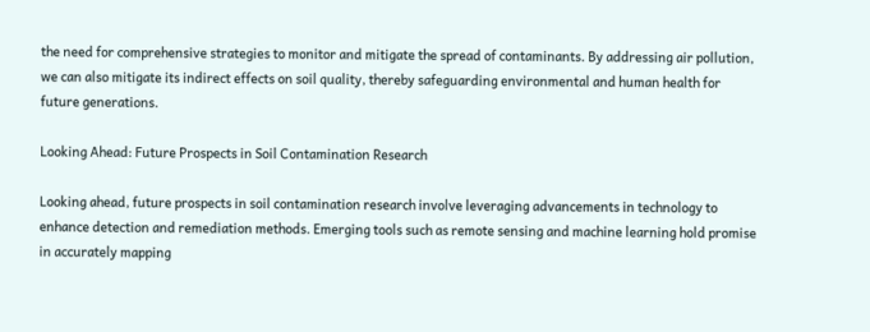the need for comprehensive strategies to monitor and mitigate the spread of contaminants. By addressing air pollution, we can also mitigate its indirect effects on soil quality, thereby safeguarding environmental and human health for future generations.

Looking Ahead: Future Prospects in Soil Contamination Research

Looking ahead, future prospects in soil contamination research involve leveraging advancements in technology to enhance detection and remediation methods. Emerging tools such as remote sensing and machine learning hold promise in accurately mapping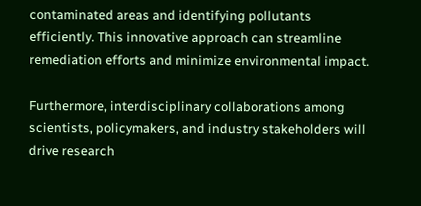contaminated areas and identifying pollutants efficiently. This innovative approach can streamline remediation efforts and minimize environmental impact.

Furthermore, interdisciplinary collaborations among scientists, policymakers, and industry stakeholders will drive research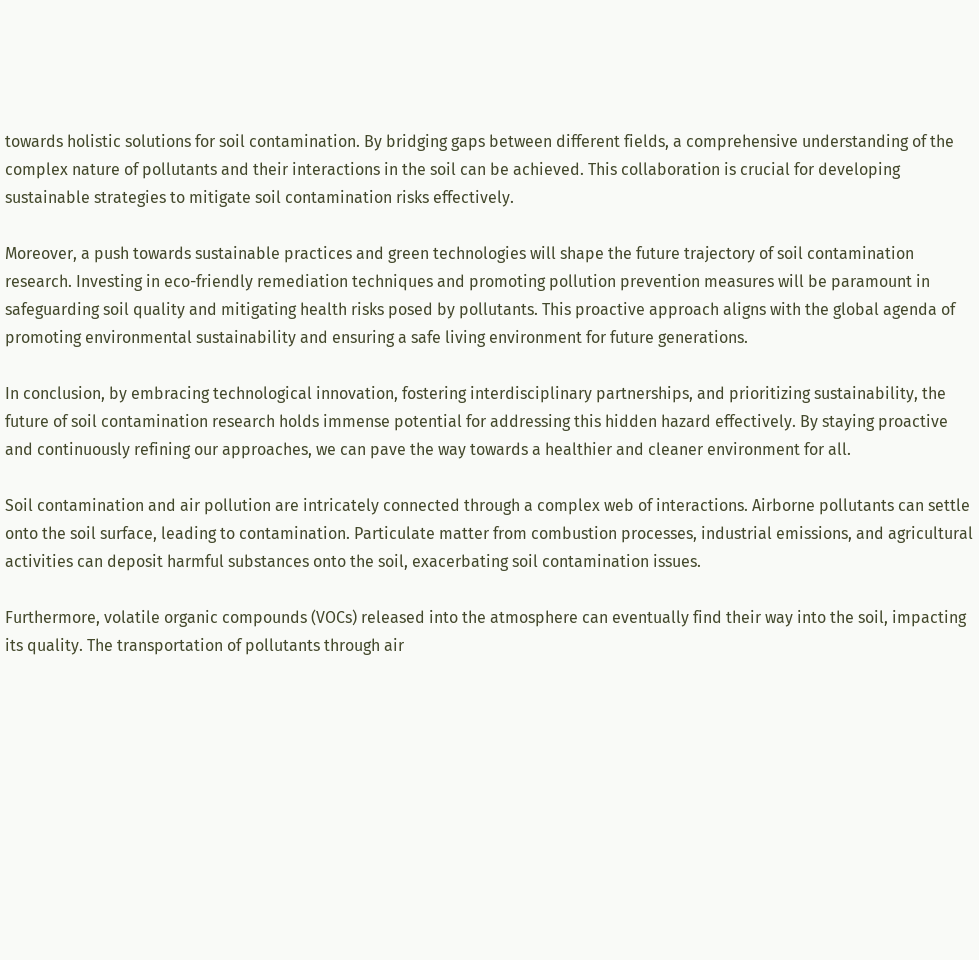towards holistic solutions for soil contamination. By bridging gaps between different fields, a comprehensive understanding of the complex nature of pollutants and their interactions in the soil can be achieved. This collaboration is crucial for developing sustainable strategies to mitigate soil contamination risks effectively.

Moreover, a push towards sustainable practices and green technologies will shape the future trajectory of soil contamination research. Investing in eco-friendly remediation techniques and promoting pollution prevention measures will be paramount in safeguarding soil quality and mitigating health risks posed by pollutants. This proactive approach aligns with the global agenda of promoting environmental sustainability and ensuring a safe living environment for future generations.

In conclusion, by embracing technological innovation, fostering interdisciplinary partnerships, and prioritizing sustainability, the future of soil contamination research holds immense potential for addressing this hidden hazard effectively. By staying proactive and continuously refining our approaches, we can pave the way towards a healthier and cleaner environment for all.

Soil contamination and air pollution are intricately connected through a complex web of interactions. Airborne pollutants can settle onto the soil surface, leading to contamination. Particulate matter from combustion processes, industrial emissions, and agricultural activities can deposit harmful substances onto the soil, exacerbating soil contamination issues.

Furthermore, volatile organic compounds (VOCs) released into the atmosphere can eventually find their way into the soil, impacting its quality. The transportation of pollutants through air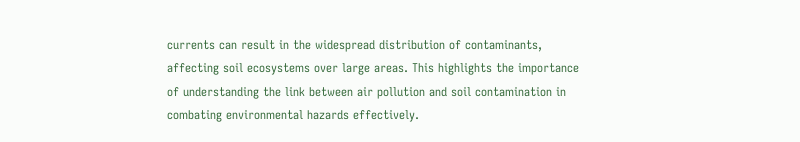currents can result in the widespread distribution of contaminants, affecting soil ecosystems over large areas. This highlights the importance of understanding the link between air pollution and soil contamination in combating environmental hazards effectively.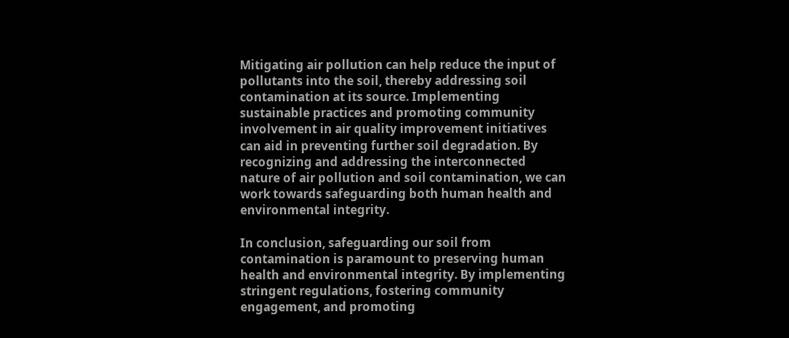Mitigating air pollution can help reduce the input of pollutants into the soil, thereby addressing soil contamination at its source. Implementing sustainable practices and promoting community involvement in air quality improvement initiatives can aid in preventing further soil degradation. By recognizing and addressing the interconnected nature of air pollution and soil contamination, we can work towards safeguarding both human health and environmental integrity.

In conclusion, safeguarding our soil from contamination is paramount to preserving human health and environmental integrity. By implementing stringent regulations, fostering community engagement, and promoting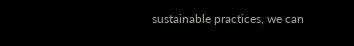sustainable practices, we can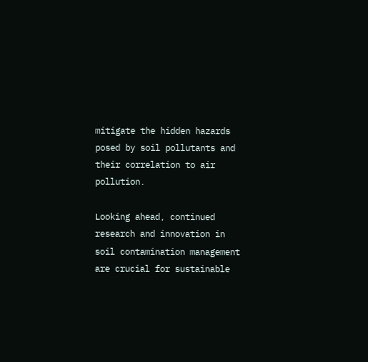mitigate the hidden hazards posed by soil pollutants and their correlation to air pollution.

Looking ahead, continued research and innovation in soil contamination management are crucial for sustainable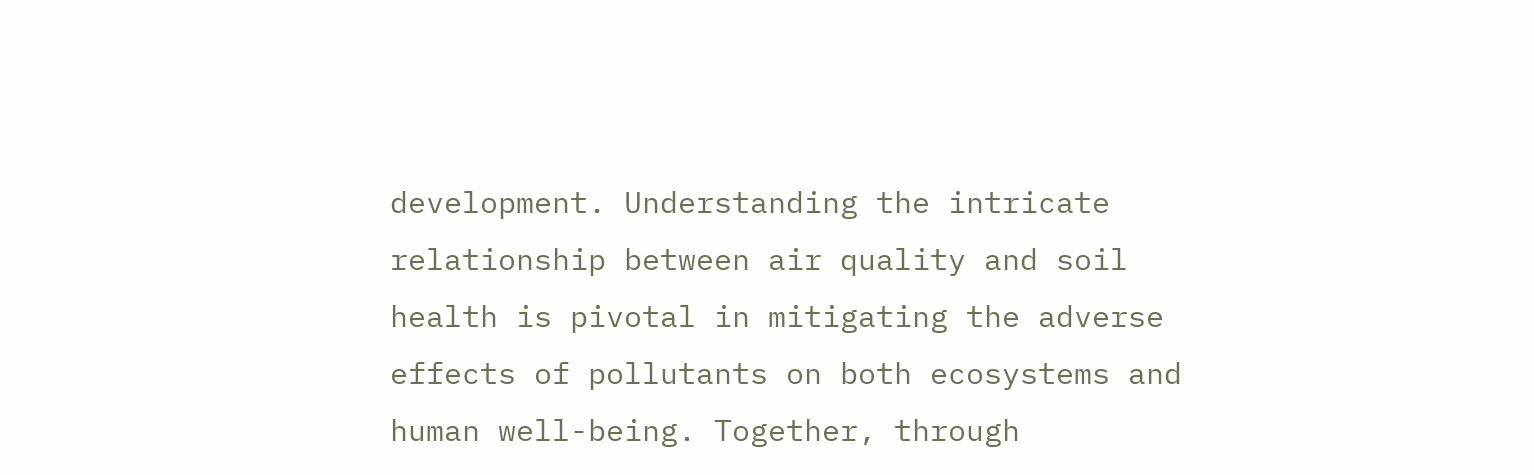development. Understanding the intricate relationship between air quality and soil health is pivotal in mitigating the adverse effects of pollutants on both ecosystems and human well-being. Together, through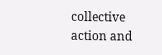collective action and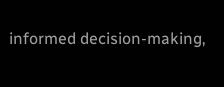informed decision-making,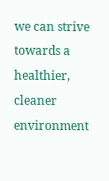we can strive towards a healthier, cleaner environment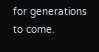for generations to come.